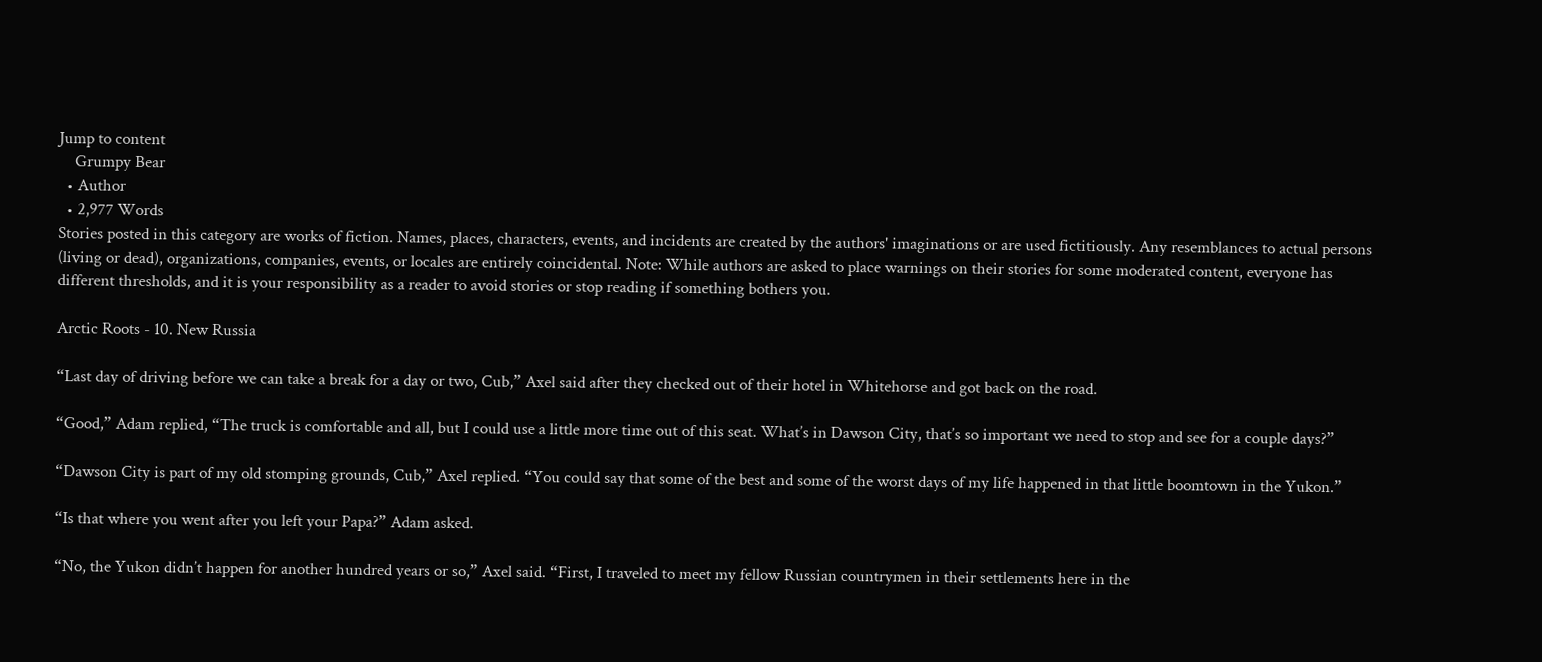Jump to content
    Grumpy Bear
  • Author
  • 2,977 Words
Stories posted in this category are works of fiction. Names, places, characters, events, and incidents are created by the authors' imaginations or are used fictitiously. Any resemblances to actual persons (living or dead), organizations, companies, events, or locales are entirely coincidental. Note: While authors are asked to place warnings on their stories for some moderated content, everyone has different thresholds, and it is your responsibility as a reader to avoid stories or stop reading if something bothers you.

Arctic Roots - 10. New Russia

“Last day of driving before we can take a break for a day or two, Cub,” Axel said after they checked out of their hotel in Whitehorse and got back on the road.

“Good,” Adam replied, “The truck is comfortable and all, but I could use a little more time out of this seat. What’s in Dawson City, that’s so important we need to stop and see for a couple days?”

“Dawson City is part of my old stomping grounds, Cub,” Axel replied. “You could say that some of the best and some of the worst days of my life happened in that little boomtown in the Yukon.”

“Is that where you went after you left your Papa?” Adam asked.

“No, the Yukon didn’t happen for another hundred years or so,” Axel said. “First, I traveled to meet my fellow Russian countrymen in their settlements here in the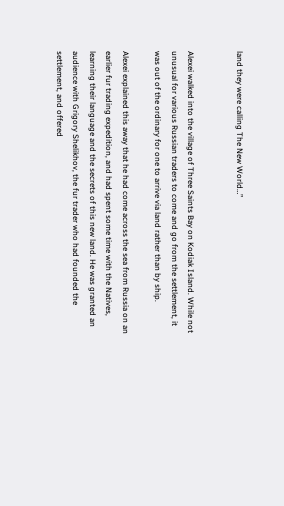land they were calling The New World…”


Alexei walked into the village of Three Saints Bay on Kodiak Island. While not unusual for various Russian traders to come and go from the settlement, it was out of the ordinary for one to arrive via land rather than by ship.

Alexei explained this away that he had come across the sea from Russia on an earlier fur trading expedition, and had spent some time with the Natives, learning their language and the secrets of this new land. He was granted an audience with Grigory Shelikhov, the fur trader who had founded the settlement, and offered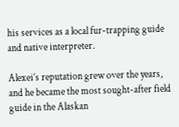his services as a local fur-trapping guide and native interpreter.

Alexei’s reputation grew over the years, and he became the most sought-after field guide in the Alaskan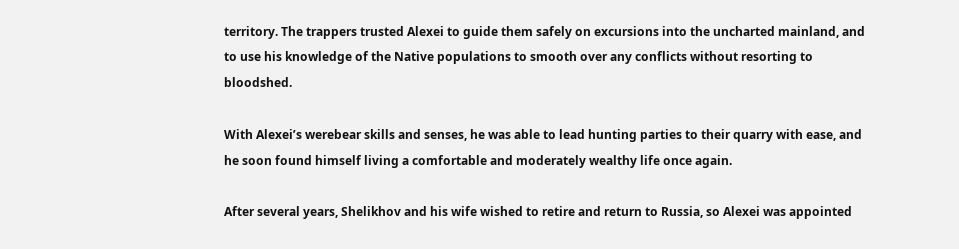territory. The trappers trusted Alexei to guide them safely on excursions into the uncharted mainland, and to use his knowledge of the Native populations to smooth over any conflicts without resorting to bloodshed.

With Alexei’s werebear skills and senses, he was able to lead hunting parties to their quarry with ease, and he soon found himself living a comfortable and moderately wealthy life once again.

After several years, Shelikhov and his wife wished to retire and return to Russia, so Alexei was appointed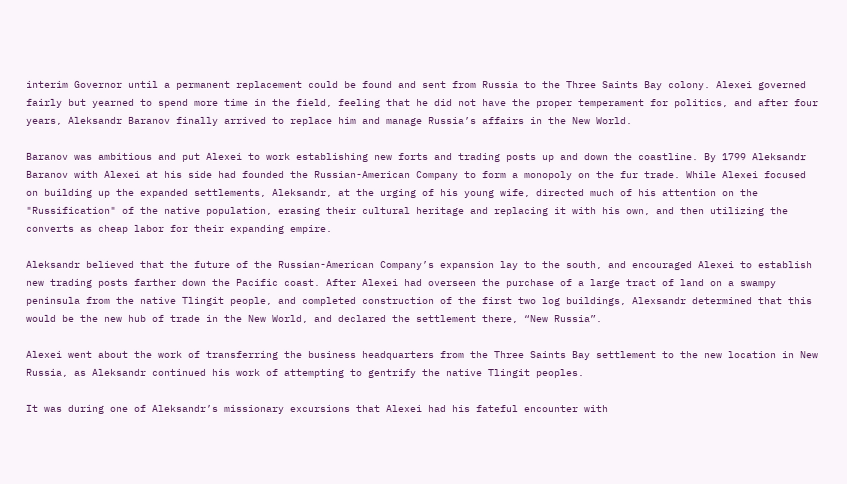interim Governor until a permanent replacement could be found and sent from Russia to the Three Saints Bay colony. Alexei governed fairly but yearned to spend more time in the field, feeling that he did not have the proper temperament for politics, and after four years, Aleksandr Baranov finally arrived to replace him and manage Russia’s affairs in the New World.

Baranov was ambitious and put Alexei to work establishing new forts and trading posts up and down the coastline. By 1799 Aleksandr Baranov with Alexei at his side had founded the Russian-American Company to form a monopoly on the fur trade. While Alexei focused on building up the expanded settlements, Aleksandr, at the urging of his young wife, directed much of his attention on the "Russification" of the native population, erasing their cultural heritage and replacing it with his own, and then utilizing the converts as cheap labor for their expanding empire.

Aleksandr believed that the future of the Russian-American Company’s expansion lay to the south, and encouraged Alexei to establish new trading posts farther down the Pacific coast. After Alexei had overseen the purchase of a large tract of land on a swampy peninsula from the native Tlingit people, and completed construction of the first two log buildings, Alexsandr determined that this would be the new hub of trade in the New World, and declared the settlement there, “New Russia”.

Alexei went about the work of transferring the business headquarters from the Three Saints Bay settlement to the new location in New Russia, as Aleksandr continued his work of attempting to gentrify the native Tlingit peoples.

It was during one of Aleksandr’s missionary excursions that Alexei had his fateful encounter with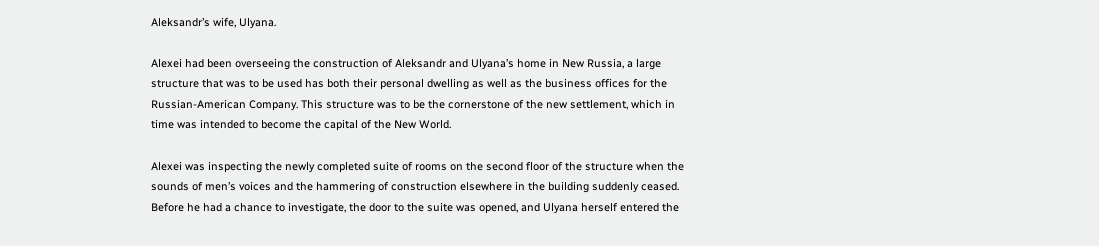Aleksandr’s wife, Ulyana.

Alexei had been overseeing the construction of Aleksandr and Ulyana’s home in New Russia, a large structure that was to be used has both their personal dwelling as well as the business offices for the Russian-American Company. This structure was to be the cornerstone of the new settlement, which in time was intended to become the capital of the New World.

Alexei was inspecting the newly completed suite of rooms on the second floor of the structure when the sounds of men’s voices and the hammering of construction elsewhere in the building suddenly ceased. Before he had a chance to investigate, the door to the suite was opened, and Ulyana herself entered the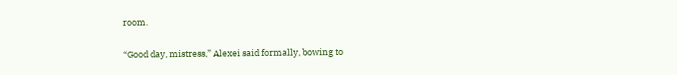room.

“Good day, mistress,” Alexei said formally, bowing to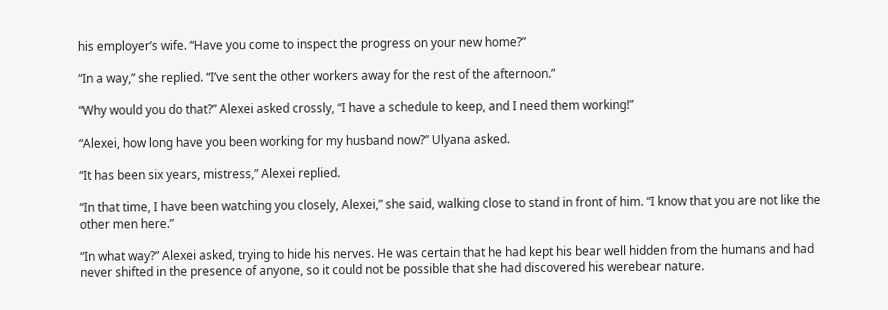his employer’s wife. “Have you come to inspect the progress on your new home?”

“In a way,” she replied. “I’ve sent the other workers away for the rest of the afternoon.”

“Why would you do that?” Alexei asked crossly, “I have a schedule to keep, and I need them working!”

“Alexei, how long have you been working for my husband now?” Ulyana asked.

“It has been six years, mistress,” Alexei replied.

“In that time, I have been watching you closely, Alexei,” she said, walking close to stand in front of him. “I know that you are not like the other men here.”

“In what way?” Alexei asked, trying to hide his nerves. He was certain that he had kept his bear well hidden from the humans and had never shifted in the presence of anyone, so it could not be possible that she had discovered his werebear nature.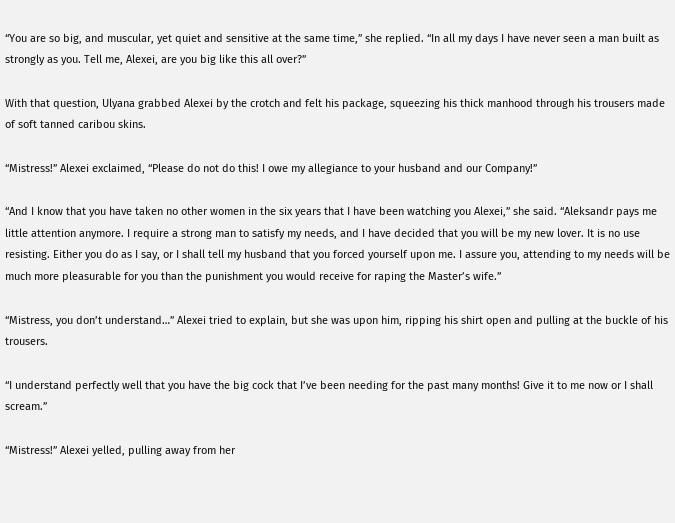“You are so big, and muscular, yet quiet and sensitive at the same time,” she replied. “In all my days I have never seen a man built as strongly as you. Tell me, Alexei, are you big like this all over?”

With that question, Ulyana grabbed Alexei by the crotch and felt his package, squeezing his thick manhood through his trousers made of soft tanned caribou skins.

“Mistress!” Alexei exclaimed, “Please do not do this! I owe my allegiance to your husband and our Company!”

“And I know that you have taken no other women in the six years that I have been watching you Alexei,” she said. “Aleksandr pays me little attention anymore. I require a strong man to satisfy my needs, and I have decided that you will be my new lover. It is no use resisting. Either you do as I say, or I shall tell my husband that you forced yourself upon me. I assure you, attending to my needs will be much more pleasurable for you than the punishment you would receive for raping the Master’s wife.”

“Mistress, you don’t understand…” Alexei tried to explain, but she was upon him, ripping his shirt open and pulling at the buckle of his trousers.

“I understand perfectly well that you have the big cock that I’ve been needing for the past many months! Give it to me now or I shall scream.”

“Mistress!” Alexei yelled, pulling away from her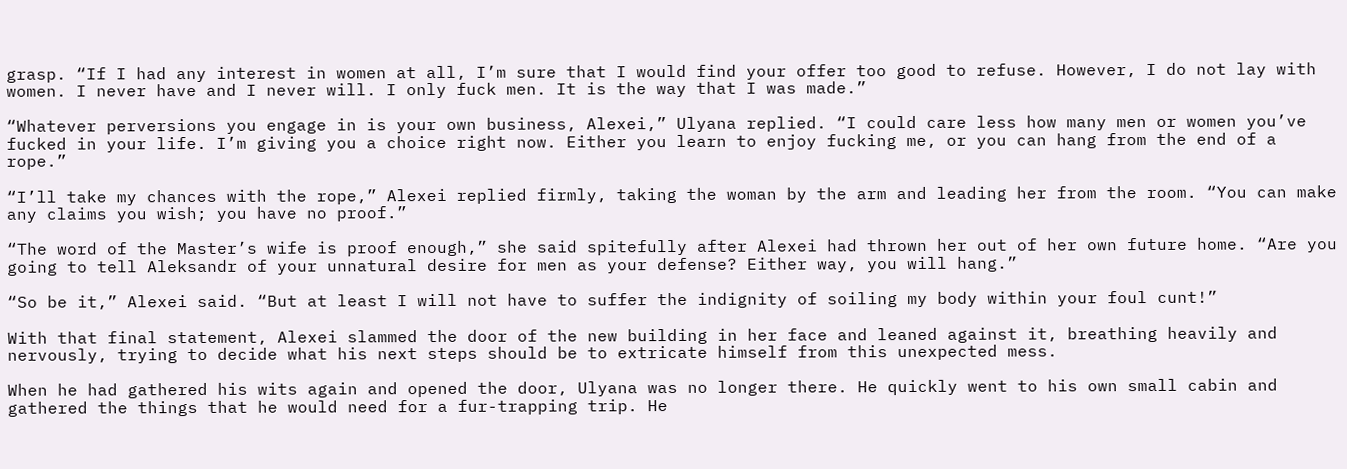grasp. “If I had any interest in women at all, I’m sure that I would find your offer too good to refuse. However, I do not lay with women. I never have and I never will. I only fuck men. It is the way that I was made.”

“Whatever perversions you engage in is your own business, Alexei,” Ulyana replied. “I could care less how many men or women you’ve fucked in your life. I’m giving you a choice right now. Either you learn to enjoy fucking me, or you can hang from the end of a rope.”

“I’ll take my chances with the rope,” Alexei replied firmly, taking the woman by the arm and leading her from the room. “You can make any claims you wish; you have no proof.”

“The word of the Master’s wife is proof enough,” she said spitefully after Alexei had thrown her out of her own future home. “Are you going to tell Aleksandr of your unnatural desire for men as your defense? Either way, you will hang.”

“So be it,” Alexei said. “But at least I will not have to suffer the indignity of soiling my body within your foul cunt!”

With that final statement, Alexei slammed the door of the new building in her face and leaned against it, breathing heavily and nervously, trying to decide what his next steps should be to extricate himself from this unexpected mess.

When he had gathered his wits again and opened the door, Ulyana was no longer there. He quickly went to his own small cabin and gathered the things that he would need for a fur-trapping trip. He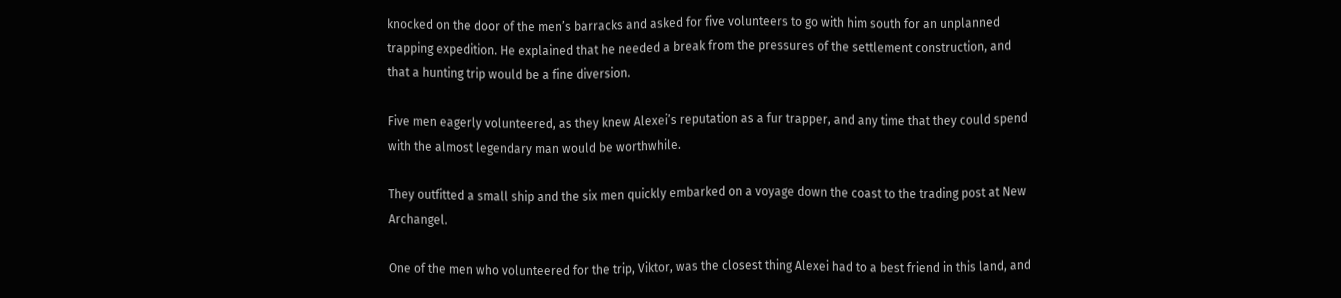knocked on the door of the men’s barracks and asked for five volunteers to go with him south for an unplanned trapping expedition. He explained that he needed a break from the pressures of the settlement construction, and that a hunting trip would be a fine diversion.

Five men eagerly volunteered, as they knew Alexei’s reputation as a fur trapper, and any time that they could spend with the almost legendary man would be worthwhile.

They outfitted a small ship and the six men quickly embarked on a voyage down the coast to the trading post at New Archangel.

One of the men who volunteered for the trip, Viktor, was the closest thing Alexei had to a best friend in this land, and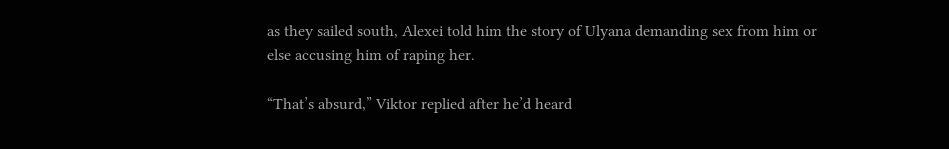as they sailed south, Alexei told him the story of Ulyana demanding sex from him or else accusing him of raping her.

“That’s absurd,” Viktor replied after he’d heard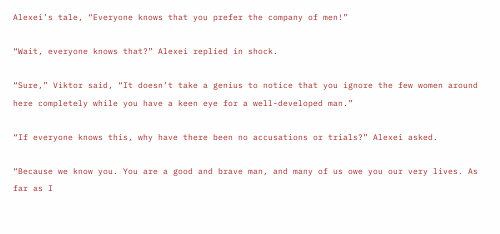Alexei’s tale, “Everyone knows that you prefer the company of men!”

“Wait, everyone knows that?” Alexei replied in shock.

“Sure,” Viktor said, “It doesn’t take a genius to notice that you ignore the few women around here completely while you have a keen eye for a well-developed man.”

“If everyone knows this, why have there been no accusations or trials?” Alexei asked.

“Because we know you. You are a good and brave man, and many of us owe you our very lives. As far as I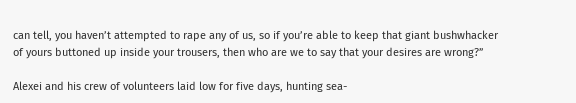can tell, you haven’t attempted to rape any of us, so if you’re able to keep that giant bushwhacker of yours buttoned up inside your trousers, then who are we to say that your desires are wrong?”

Alexei and his crew of volunteers laid low for five days, hunting sea-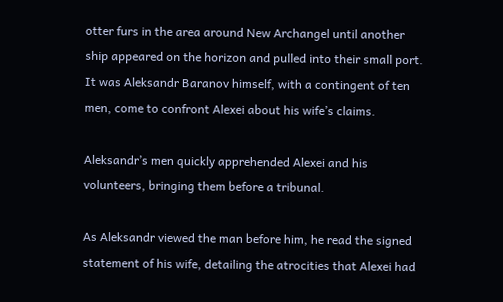otter furs in the area around New Archangel until another ship appeared on the horizon and pulled into their small port. It was Aleksandr Baranov himself, with a contingent of ten men, come to confront Alexei about his wife’s claims.

Aleksandr’s men quickly apprehended Alexei and his volunteers, bringing them before a tribunal.

As Aleksandr viewed the man before him, he read the signed statement of his wife, detailing the atrocities that Alexei had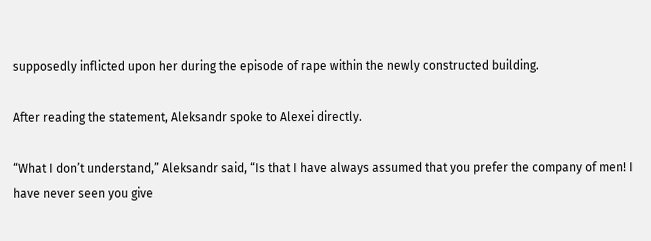supposedly inflicted upon her during the episode of rape within the newly constructed building.

After reading the statement, Aleksandr spoke to Alexei directly.

“What I don’t understand,” Aleksandr said, “Is that I have always assumed that you prefer the company of men! I have never seen you give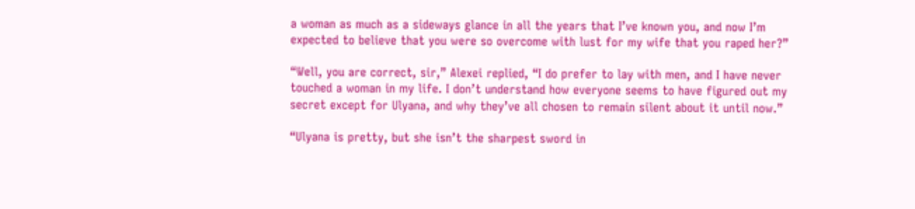a woman as much as a sideways glance in all the years that I’ve known you, and now I’m expected to believe that you were so overcome with lust for my wife that you raped her?”

“Well, you are correct, sir,” Alexei replied, “I do prefer to lay with men, and I have never touched a woman in my life. I don’t understand how everyone seems to have figured out my secret except for Ulyana, and why they’ve all chosen to remain silent about it until now.”

“Ulyana is pretty, but she isn’t the sharpest sword in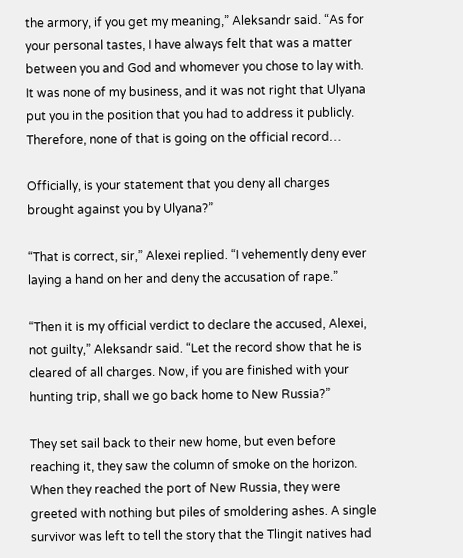the armory, if you get my meaning,” Aleksandr said. “As for your personal tastes, I have always felt that was a matter between you and God and whomever you chose to lay with. It was none of my business, and it was not right that Ulyana put you in the position that you had to address it publicly. Therefore, none of that is going on the official record…

Officially, is your statement that you deny all charges brought against you by Ulyana?”

“That is correct, sir,” Alexei replied. “I vehemently deny ever laying a hand on her and deny the accusation of rape.”

“Then it is my official verdict to declare the accused, Alexei, not guilty,” Aleksandr said. “Let the record show that he is cleared of all charges. Now, if you are finished with your hunting trip, shall we go back home to New Russia?”

They set sail back to their new home, but even before reaching it, they saw the column of smoke on the horizon. When they reached the port of New Russia, they were greeted with nothing but piles of smoldering ashes. A single survivor was left to tell the story that the Tlingit natives had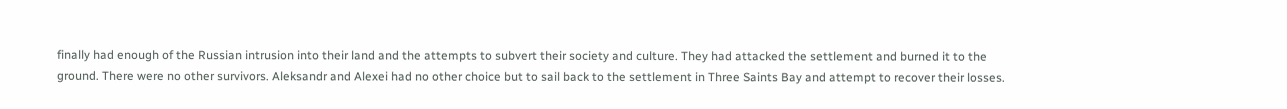finally had enough of the Russian intrusion into their land and the attempts to subvert their society and culture. They had attacked the settlement and burned it to the ground. There were no other survivors. Aleksandr and Alexei had no other choice but to sail back to the settlement in Three Saints Bay and attempt to recover their losses.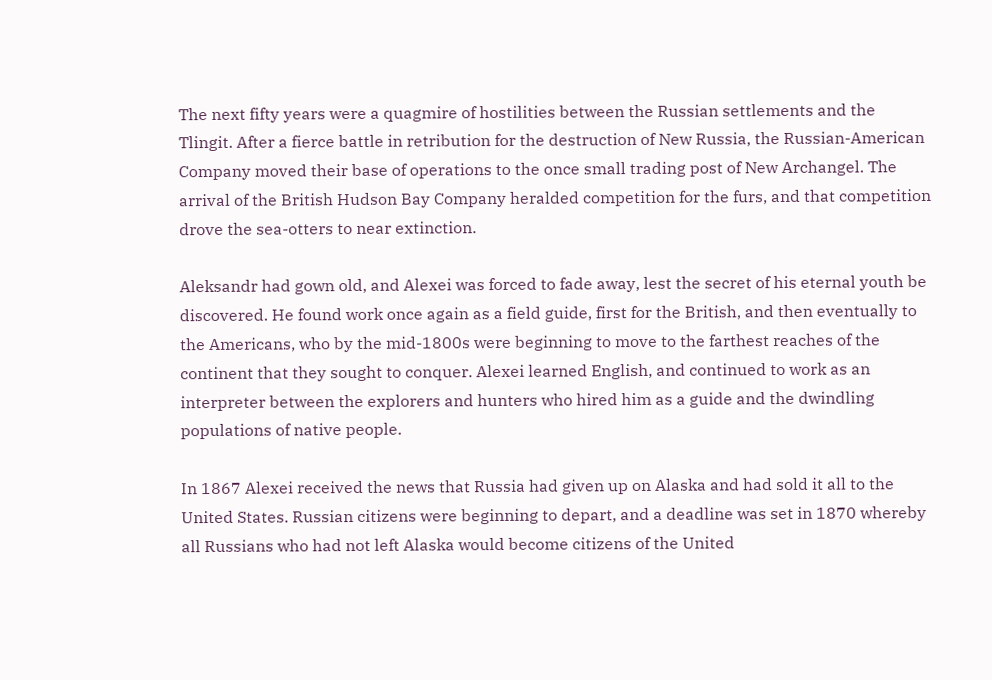The next fifty years were a quagmire of hostilities between the Russian settlements and the Tlingit. After a fierce battle in retribution for the destruction of New Russia, the Russian-American Company moved their base of operations to the once small trading post of New Archangel. The arrival of the British Hudson Bay Company heralded competition for the furs, and that competition drove the sea-otters to near extinction.

Aleksandr had gown old, and Alexei was forced to fade away, lest the secret of his eternal youth be discovered. He found work once again as a field guide, first for the British, and then eventually to the Americans, who by the mid-1800s were beginning to move to the farthest reaches of the continent that they sought to conquer. Alexei learned English, and continued to work as an interpreter between the explorers and hunters who hired him as a guide and the dwindling populations of native people.

In 1867 Alexei received the news that Russia had given up on Alaska and had sold it all to the United States. Russian citizens were beginning to depart, and a deadline was set in 1870 whereby all Russians who had not left Alaska would become citizens of the United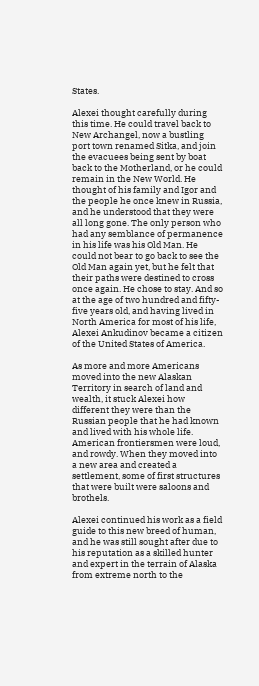States.

Alexei thought carefully during this time. He could travel back to New Archangel, now a bustling port town renamed Sitka, and join the evacuees being sent by boat back to the Motherland, or he could remain in the New World. He thought of his family and Igor and the people he once knew in Russia, and he understood that they were all long gone. The only person who had any semblance of permanence in his life was his Old Man. He could not bear to go back to see the Old Man again yet, but he felt that their paths were destined to cross once again. He chose to stay. And so at the age of two hundred and fifty-five years old, and having lived in North America for most of his life, Alexei Ankudinov became a citizen of the United States of America.

As more and more Americans moved into the new Alaskan Territory in search of land and wealth, it stuck Alexei how different they were than the Russian people that he had known and lived with his whole life. American frontiersmen were loud, and rowdy. When they moved into a new area and created a settlement, some of first structures that were built were saloons and brothels.

Alexei continued his work as a field guide to this new breed of human, and he was still sought after due to his reputation as a skilled hunter and expert in the terrain of Alaska from extreme north to the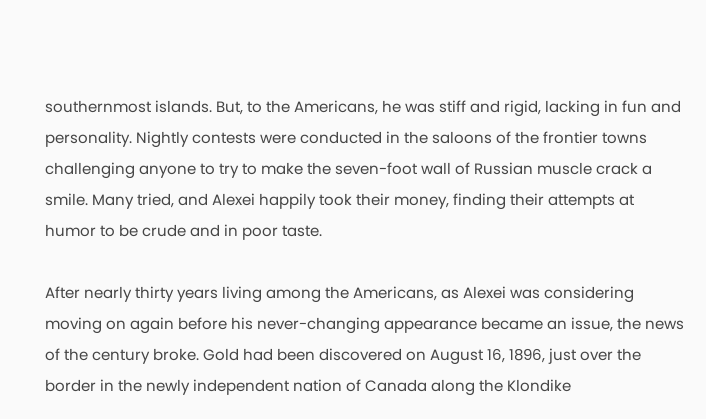southernmost islands. But, to the Americans, he was stiff and rigid, lacking in fun and personality. Nightly contests were conducted in the saloons of the frontier towns challenging anyone to try to make the seven-foot wall of Russian muscle crack a smile. Many tried, and Alexei happily took their money, finding their attempts at humor to be crude and in poor taste.

After nearly thirty years living among the Americans, as Alexei was considering moving on again before his never-changing appearance became an issue, the news of the century broke. Gold had been discovered on August 16, 1896, just over the border in the newly independent nation of Canada along the Klondike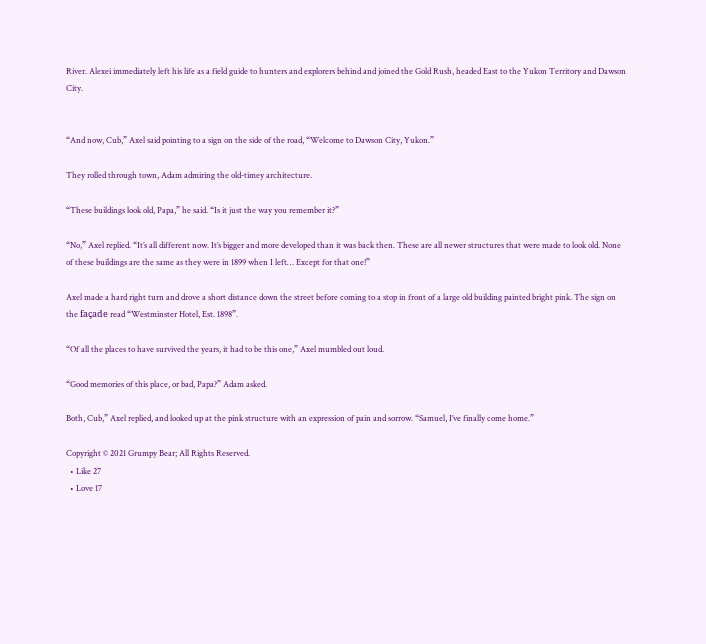River. Alexei immediately left his life as a field guide to hunters and explorers behind and joined the Gold Rush, headed East to the Yukon Territory and Dawson City.


“And now, Cub,” Axel said pointing to a sign on the side of the road, “Welcome to Dawson City, Yukon.”

They rolled through town, Adam admiring the old-timey architecture.

“These buildings look old, Papa,” he said. “Is it just the way you remember it?”

“No,” Axel replied. “It’s all different now. It’s bigger and more developed than it was back then. These are all newer structures that were made to look old. None of these buildings are the same as they were in 1899 when I left… Except for that one!”

Axel made a hard right turn and drove a short distance down the street before coming to a stop in front of a large old building painted bright pink. The sign on the façade read “Westminster Hotel, Est. 1898”.

“Of all the places to have survived the years, it had to be this one,” Axel mumbled out loud.

“Good memories of this place, or bad, Papa?” Adam asked.

Both, Cub,” Axel replied, and looked up at the pink structure with an expression of pain and sorrow. “Samuel, I’ve finally come home.”

Copyright © 2021 Grumpy Bear; All Rights Reserved.
  • Like 27
  • Love 17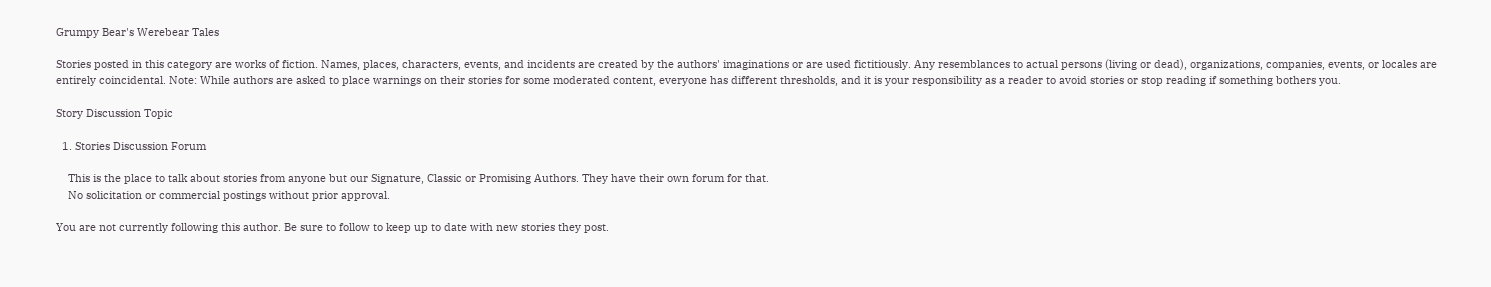Grumpy Bear's Werebear Tales

Stories posted in this category are works of fiction. Names, places, characters, events, and incidents are created by the authors' imaginations or are used fictitiously. Any resemblances to actual persons (living or dead), organizations, companies, events, or locales are entirely coincidental. Note: While authors are asked to place warnings on their stories for some moderated content, everyone has different thresholds, and it is your responsibility as a reader to avoid stories or stop reading if something bothers you.

Story Discussion Topic

  1. Stories Discussion Forum

    This is the place to talk about stories from anyone but our Signature, Classic or Promising Authors. They have their own forum for that.
    No solicitation or commercial postings without prior approval.

You are not currently following this author. Be sure to follow to keep up to date with new stories they post.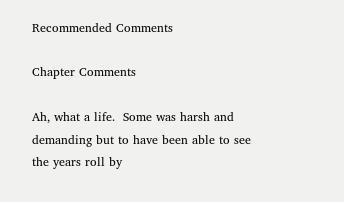Recommended Comments

Chapter Comments

Ah, what a life.  Some was harsh and demanding but to have been able to see the years roll by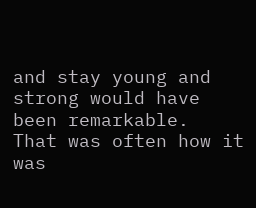and stay young and strong would have been remarkable.  That was often how it was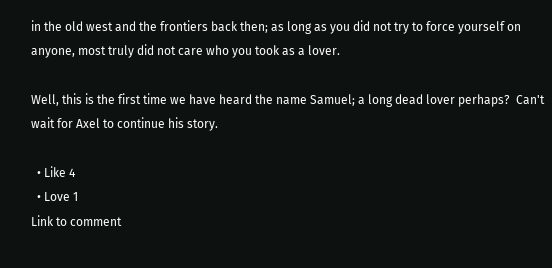in the old west and the frontiers back then; as long as you did not try to force yourself on anyone, most truly did not care who you took as a lover.

Well, this is the first time we have heard the name Samuel; a long dead lover perhaps?  Can't wait for Axel to continue his story.

  • Like 4
  • Love 1
Link to comment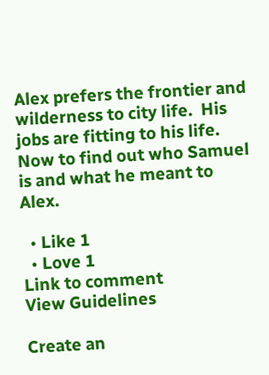Alex prefers the frontier and wilderness to city life.  His jobs are fitting to his life.  Now to find out who Samuel is and what he meant to Alex.

  • Like 1
  • Love 1
Link to comment
View Guidelines

Create an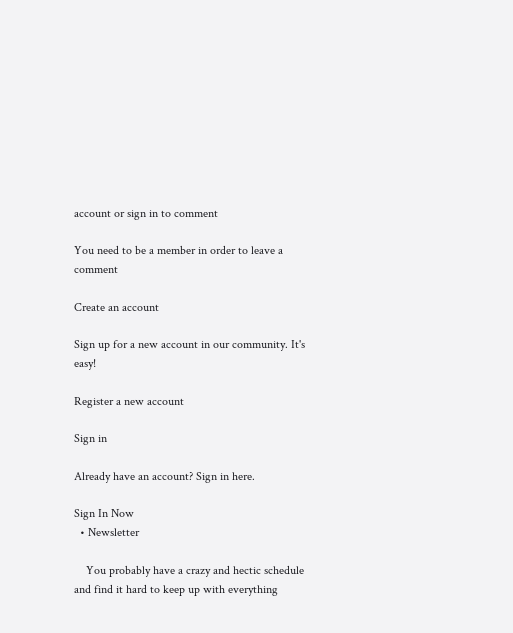account or sign in to comment

You need to be a member in order to leave a comment

Create an account

Sign up for a new account in our community. It's easy!

Register a new account

Sign in

Already have an account? Sign in here.

Sign In Now
  • Newsletter

    You probably have a crazy and hectic schedule and find it hard to keep up with everything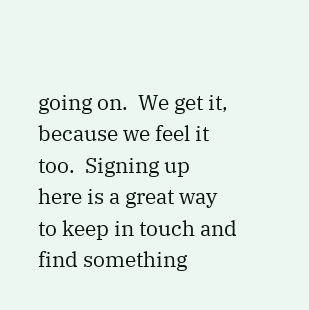going on.  We get it, because we feel it too.  Signing up here is a great way to keep in touch and find something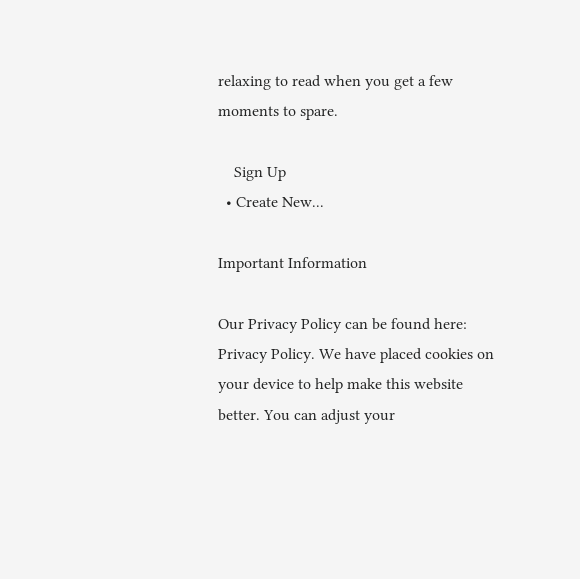relaxing to read when you get a few moments to spare.

    Sign Up
  • Create New...

Important Information

Our Privacy Policy can be found here: Privacy Policy. We have placed cookies on your device to help make this website better. You can adjust your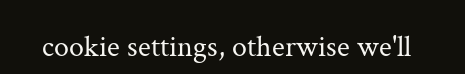cookie settings, otherwise we'll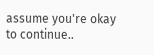assume you're okay to continue..